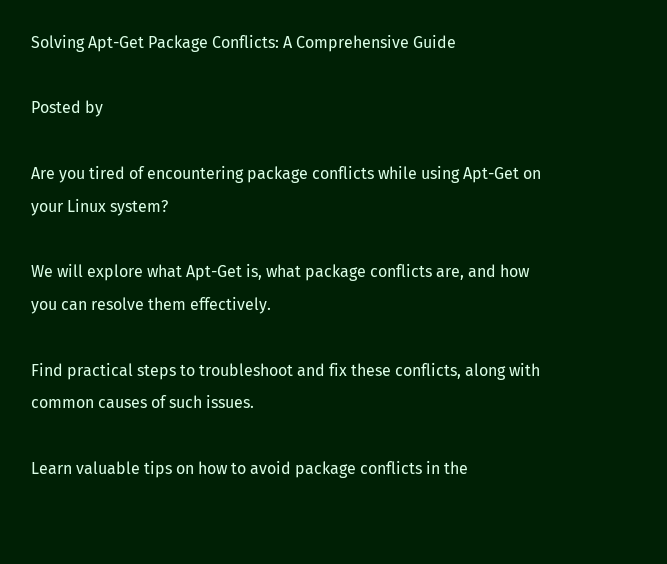Solving Apt-Get Package Conflicts: A Comprehensive Guide

Posted by

Are you tired of encountering package conflicts while using Apt-Get on your Linux system?

We will explore what Apt-Get is, what package conflicts are, and how you can resolve them effectively.

Find practical steps to troubleshoot and fix these conflicts, along with common causes of such issues.

Learn valuable tips on how to avoid package conflicts in the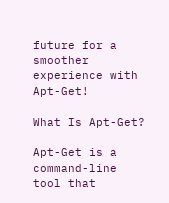future for a smoother experience with Apt-Get!

What Is Apt-Get?

Apt-Get is a command-line tool that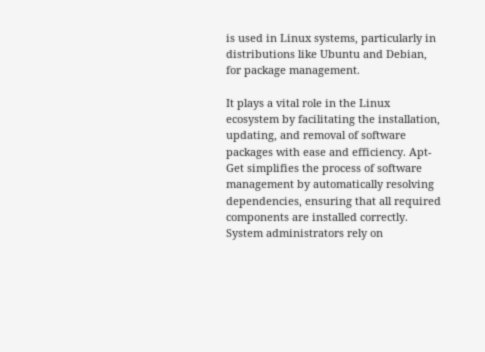is used in Linux systems, particularly in distributions like Ubuntu and Debian, for package management.

It plays a vital role in the Linux ecosystem by facilitating the installation, updating, and removal of software packages with ease and efficiency. Apt-Get simplifies the process of software management by automatically resolving dependencies, ensuring that all required components are installed correctly. System administrators rely on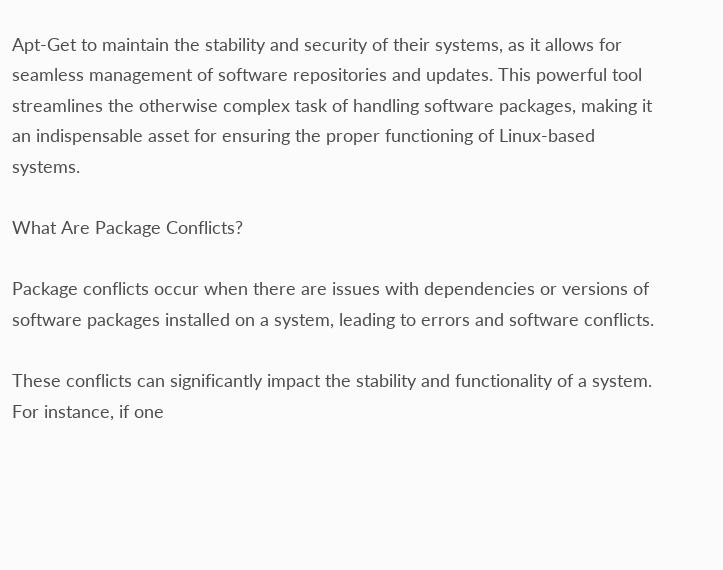Apt-Get to maintain the stability and security of their systems, as it allows for seamless management of software repositories and updates. This powerful tool streamlines the otherwise complex task of handling software packages, making it an indispensable asset for ensuring the proper functioning of Linux-based systems.

What Are Package Conflicts?

Package conflicts occur when there are issues with dependencies or versions of software packages installed on a system, leading to errors and software conflicts.

These conflicts can significantly impact the stability and functionality of a system. For instance, if one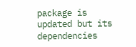package is updated but its dependencies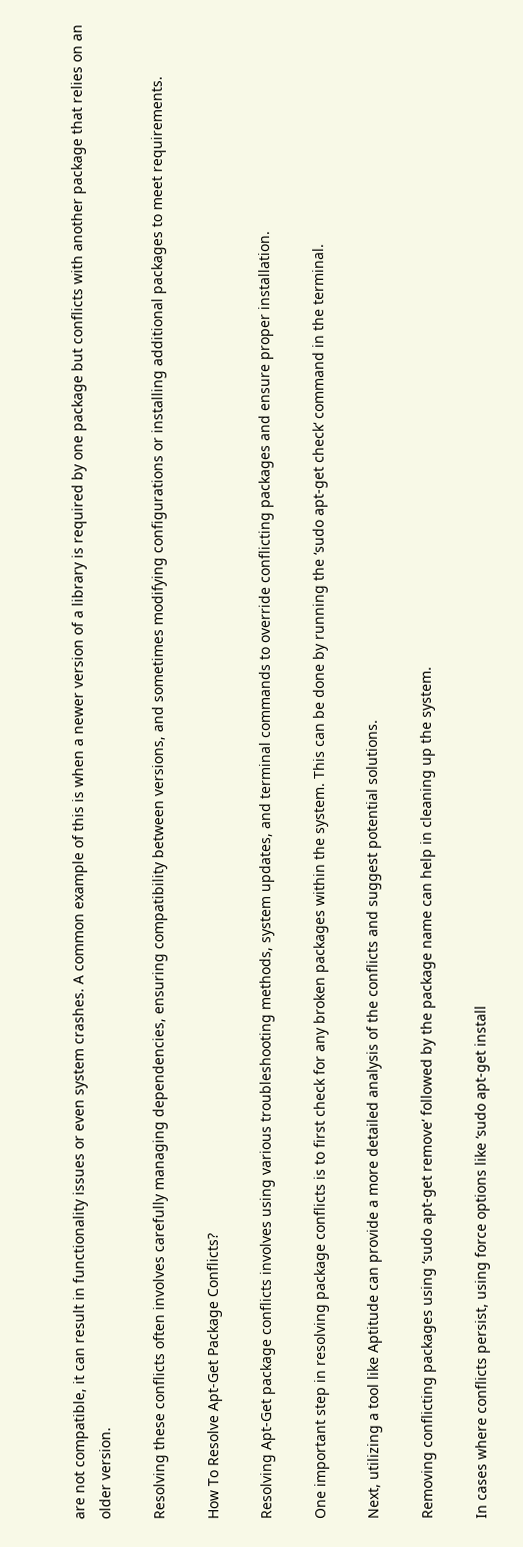are not compatible, it can result in functionality issues or even system crashes. A common example of this is when a newer version of a library is required by one package but conflicts with another package that relies on an older version.

Resolving these conflicts often involves carefully managing dependencies, ensuring compatibility between versions, and sometimes modifying configurations or installing additional packages to meet requirements.

How To Resolve Apt-Get Package Conflicts?

Resolving Apt-Get package conflicts involves using various troubleshooting methods, system updates, and terminal commands to override conflicting packages and ensure proper installation.

One important step in resolving package conflicts is to first check for any broken packages within the system. This can be done by running the ‘sudo apt-get check‘ command in the terminal.

Next, utilizing a tool like Aptitude can provide a more detailed analysis of the conflicts and suggest potential solutions.

Removing conflicting packages using ‘sudo apt-get remove‘ followed by the package name can help in cleaning up the system.

In cases where conflicts persist, using force options like ‘sudo apt-get install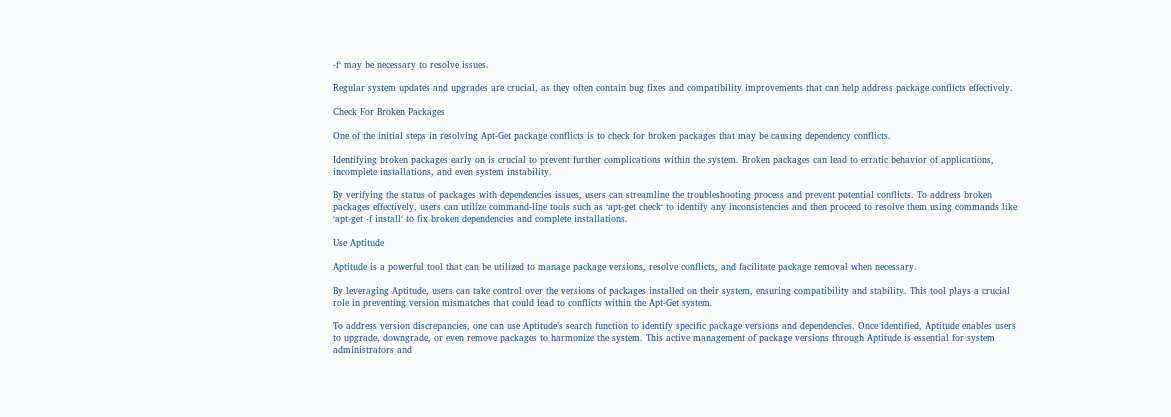-f‘ may be necessary to resolve issues.

Regular system updates and upgrades are crucial, as they often contain bug fixes and compatibility improvements that can help address package conflicts effectively.

Check For Broken Packages

One of the initial steps in resolving Apt-Get package conflicts is to check for broken packages that may be causing dependency conflicts.

Identifying broken packages early on is crucial to prevent further complications within the system. Broken packages can lead to erratic behavior of applications, incomplete installations, and even system instability.

By verifying the status of packages with dependencies issues, users can streamline the troubleshooting process and prevent potential conflicts. To address broken packages effectively, users can utilize command-line tools such as ‘apt-get check‘ to identify any inconsistencies and then proceed to resolve them using commands like ‘apt-get -f install‘ to fix broken dependencies and complete installations.

Use Aptitude

Aptitude is a powerful tool that can be utilized to manage package versions, resolve conflicts, and facilitate package removal when necessary.

By leveraging Aptitude, users can take control over the versions of packages installed on their system, ensuring compatibility and stability. This tool plays a crucial role in preventing version mismatches that could lead to conflicts within the Apt-Get system.

To address version discrepancies, one can use Aptitude’s search function to identify specific package versions and dependencies. Once identified, Aptitude enables users to upgrade, downgrade, or even remove packages to harmonize the system. This active management of package versions through Aptitude is essential for system administrators and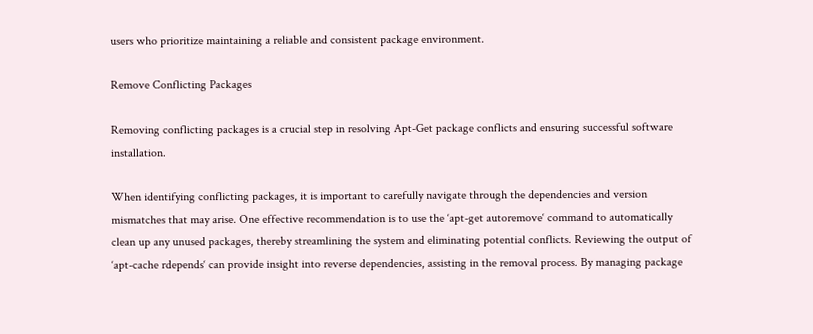users who prioritize maintaining a reliable and consistent package environment.

Remove Conflicting Packages

Removing conflicting packages is a crucial step in resolving Apt-Get package conflicts and ensuring successful software installation.

When identifying conflicting packages, it is important to carefully navigate through the dependencies and version mismatches that may arise. One effective recommendation is to use the ‘apt-get autoremove‘ command to automatically clean up any unused packages, thereby streamlining the system and eliminating potential conflicts. Reviewing the output of ‘apt-cache rdepends‘ can provide insight into reverse dependencies, assisting in the removal process. By managing package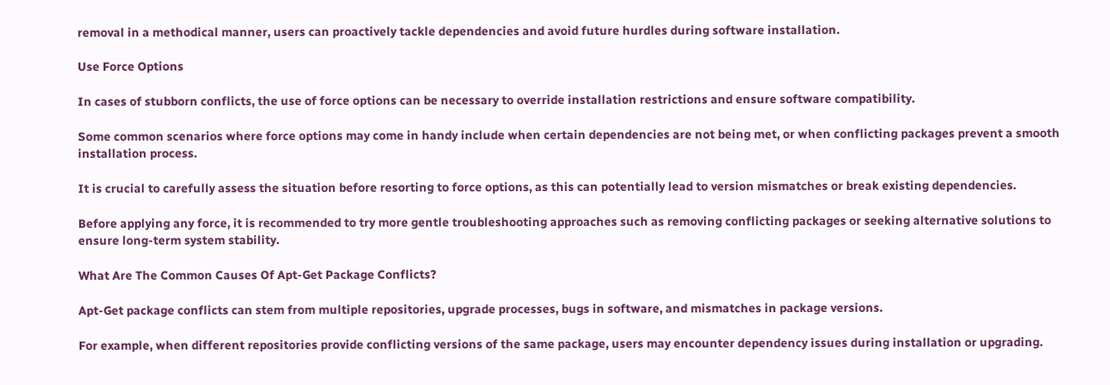removal in a methodical manner, users can proactively tackle dependencies and avoid future hurdles during software installation.

Use Force Options

In cases of stubborn conflicts, the use of force options can be necessary to override installation restrictions and ensure software compatibility.

Some common scenarios where force options may come in handy include when certain dependencies are not being met, or when conflicting packages prevent a smooth installation process.

It is crucial to carefully assess the situation before resorting to force options, as this can potentially lead to version mismatches or break existing dependencies.

Before applying any force, it is recommended to try more gentle troubleshooting approaches such as removing conflicting packages or seeking alternative solutions to ensure long-term system stability.

What Are The Common Causes Of Apt-Get Package Conflicts?

Apt-Get package conflicts can stem from multiple repositories, upgrade processes, bugs in software, and mismatches in package versions.

For example, when different repositories provide conflicting versions of the same package, users may encounter dependency issues during installation or upgrading.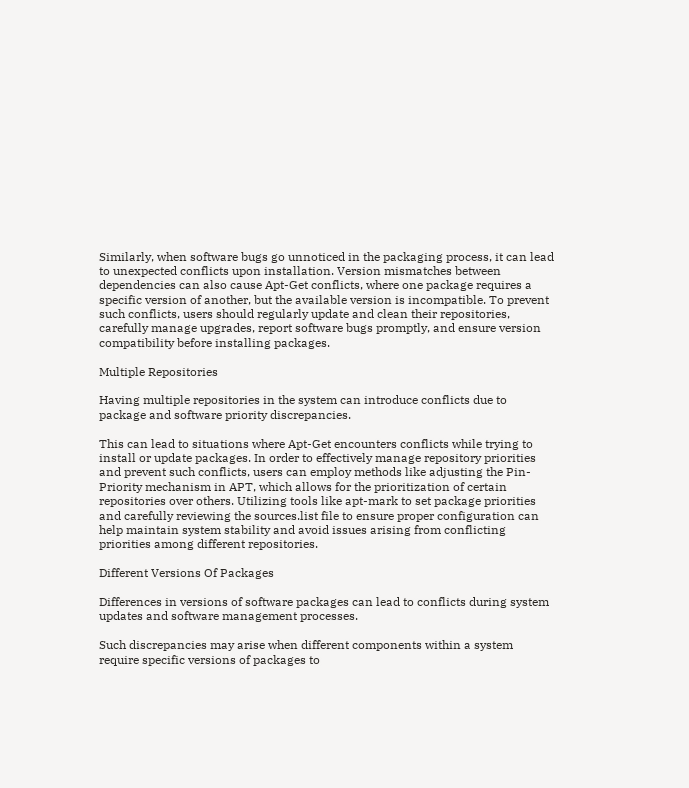Similarly, when software bugs go unnoticed in the packaging process, it can lead to unexpected conflicts upon installation. Version mismatches between dependencies can also cause Apt-Get conflicts, where one package requires a specific version of another, but the available version is incompatible. To prevent such conflicts, users should regularly update and clean their repositories, carefully manage upgrades, report software bugs promptly, and ensure version compatibility before installing packages.

Multiple Repositories

Having multiple repositories in the system can introduce conflicts due to package and software priority discrepancies.

This can lead to situations where Apt-Get encounters conflicts while trying to install or update packages. In order to effectively manage repository priorities and prevent such conflicts, users can employ methods like adjusting the Pin-Priority mechanism in APT, which allows for the prioritization of certain repositories over others. Utilizing tools like apt-mark to set package priorities and carefully reviewing the sources.list file to ensure proper configuration can help maintain system stability and avoid issues arising from conflicting priorities among different repositories.

Different Versions Of Packages

Differences in versions of software packages can lead to conflicts during system updates and software management processes.

Such discrepancies may arise when different components within a system require specific versions of packages to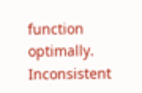function optimally. Inconsistent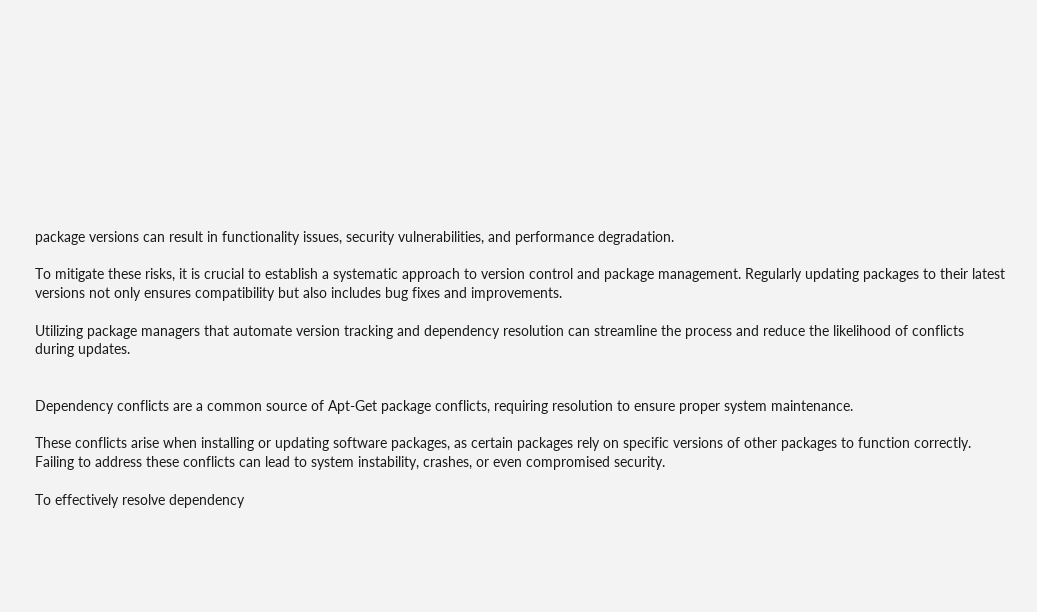package versions can result in functionality issues, security vulnerabilities, and performance degradation.

To mitigate these risks, it is crucial to establish a systematic approach to version control and package management. Regularly updating packages to their latest versions not only ensures compatibility but also includes bug fixes and improvements.

Utilizing package managers that automate version tracking and dependency resolution can streamline the process and reduce the likelihood of conflicts during updates.


Dependency conflicts are a common source of Apt-Get package conflicts, requiring resolution to ensure proper system maintenance.

These conflicts arise when installing or updating software packages, as certain packages rely on specific versions of other packages to function correctly. Failing to address these conflicts can lead to system instability, crashes, or even compromised security.

To effectively resolve dependency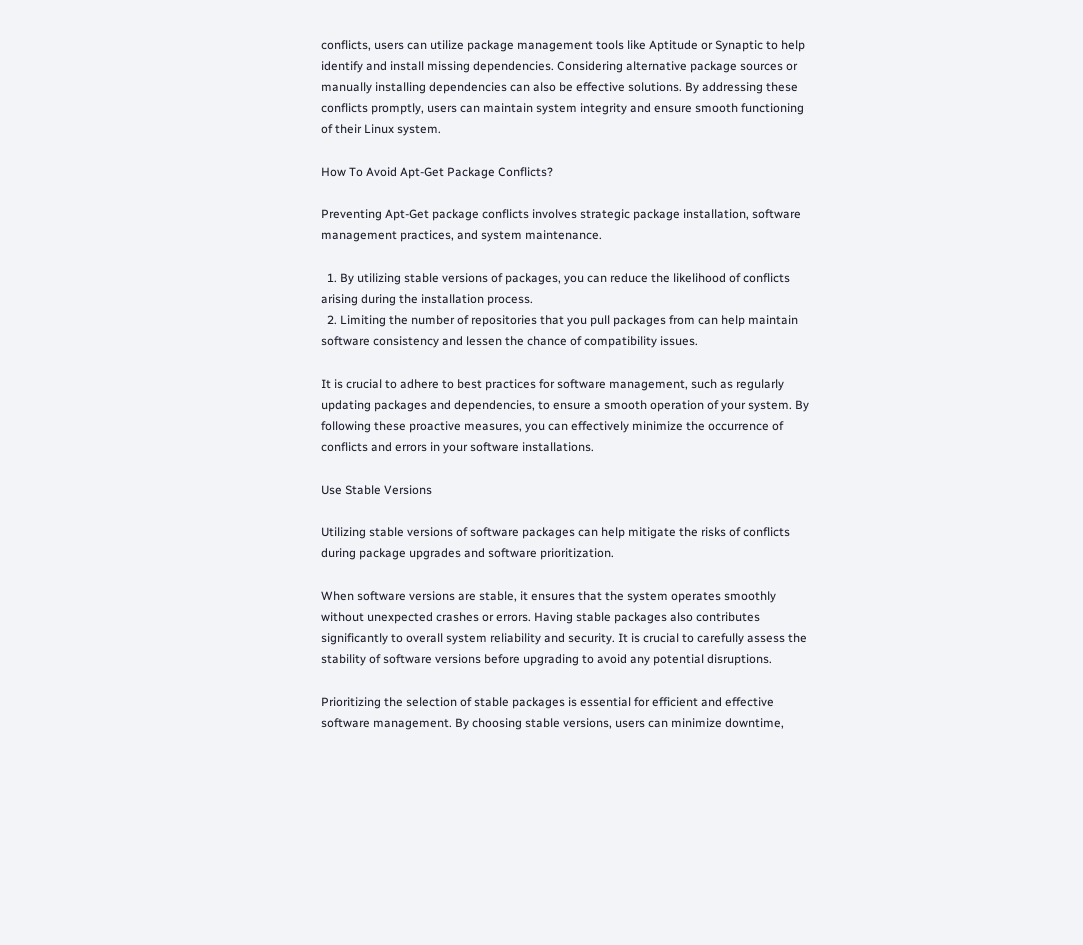conflicts, users can utilize package management tools like Aptitude or Synaptic to help identify and install missing dependencies. Considering alternative package sources or manually installing dependencies can also be effective solutions. By addressing these conflicts promptly, users can maintain system integrity and ensure smooth functioning of their Linux system.

How To Avoid Apt-Get Package Conflicts?

Preventing Apt-Get package conflicts involves strategic package installation, software management practices, and system maintenance.

  1. By utilizing stable versions of packages, you can reduce the likelihood of conflicts arising during the installation process.
  2. Limiting the number of repositories that you pull packages from can help maintain software consistency and lessen the chance of compatibility issues.

It is crucial to adhere to best practices for software management, such as regularly updating packages and dependencies, to ensure a smooth operation of your system. By following these proactive measures, you can effectively minimize the occurrence of conflicts and errors in your software installations.

Use Stable Versions

Utilizing stable versions of software packages can help mitigate the risks of conflicts during package upgrades and software prioritization.

When software versions are stable, it ensures that the system operates smoothly without unexpected crashes or errors. Having stable packages also contributes significantly to overall system reliability and security. It is crucial to carefully assess the stability of software versions before upgrading to avoid any potential disruptions.

Prioritizing the selection of stable packages is essential for efficient and effective software management. By choosing stable versions, users can minimize downtime,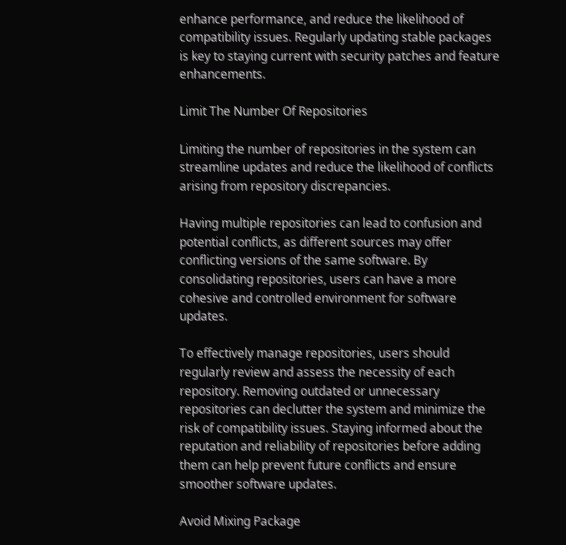enhance performance, and reduce the likelihood of compatibility issues. Regularly updating stable packages is key to staying current with security patches and feature enhancements.

Limit The Number Of Repositories

Limiting the number of repositories in the system can streamline updates and reduce the likelihood of conflicts arising from repository discrepancies.

Having multiple repositories can lead to confusion and potential conflicts, as different sources may offer conflicting versions of the same software. By consolidating repositories, users can have a more cohesive and controlled environment for software updates.

To effectively manage repositories, users should regularly review and assess the necessity of each repository. Removing outdated or unnecessary repositories can declutter the system and minimize the risk of compatibility issues. Staying informed about the reputation and reliability of repositories before adding them can help prevent future conflicts and ensure smoother software updates.

Avoid Mixing Package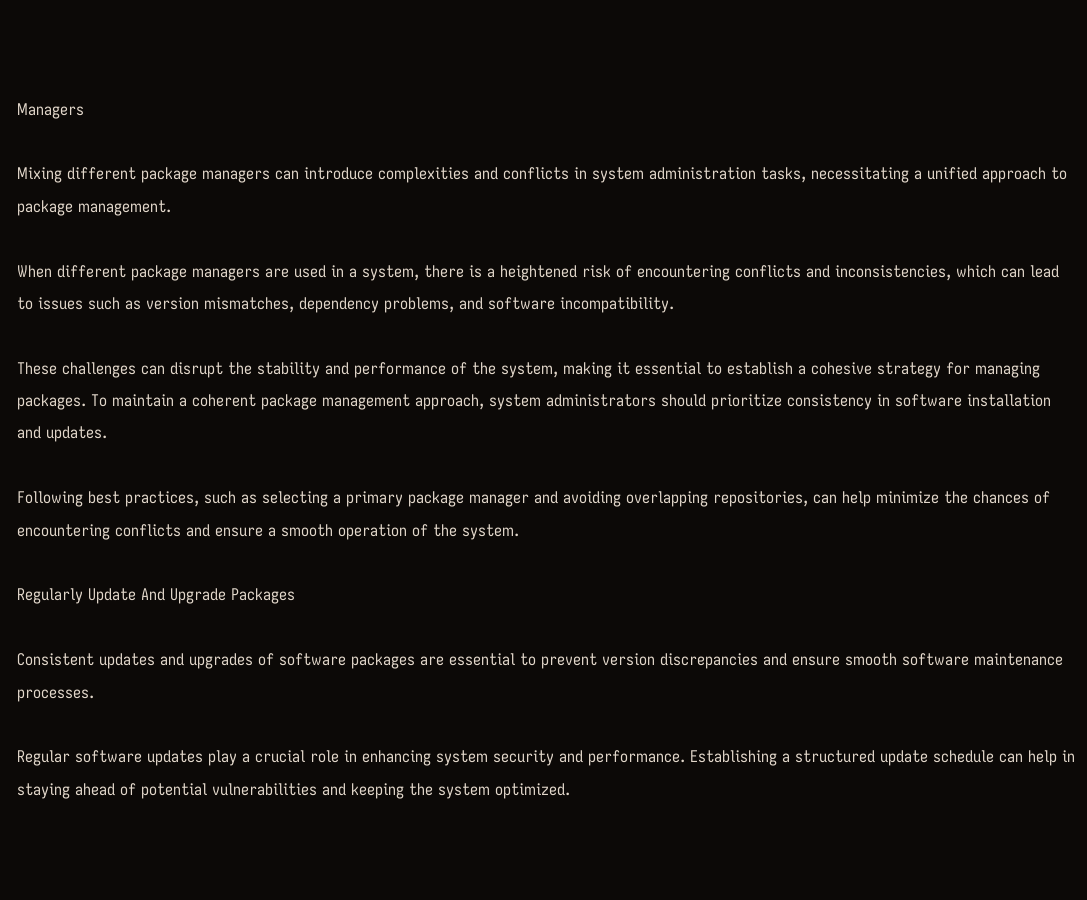Managers

Mixing different package managers can introduce complexities and conflicts in system administration tasks, necessitating a unified approach to package management.

When different package managers are used in a system, there is a heightened risk of encountering conflicts and inconsistencies, which can lead to issues such as version mismatches, dependency problems, and software incompatibility.

These challenges can disrupt the stability and performance of the system, making it essential to establish a cohesive strategy for managing packages. To maintain a coherent package management approach, system administrators should prioritize consistency in software installation and updates.

Following best practices, such as selecting a primary package manager and avoiding overlapping repositories, can help minimize the chances of encountering conflicts and ensure a smooth operation of the system.

Regularly Update And Upgrade Packages

Consistent updates and upgrades of software packages are essential to prevent version discrepancies and ensure smooth software maintenance processes.

Regular software updates play a crucial role in enhancing system security and performance. Establishing a structured update schedule can help in staying ahead of potential vulnerabilities and keeping the system optimized.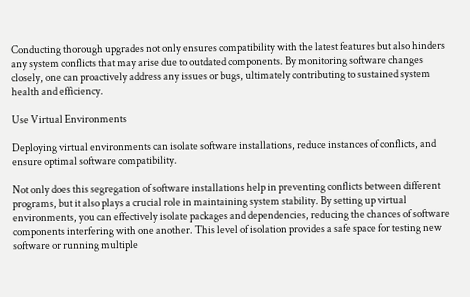Conducting thorough upgrades not only ensures compatibility with the latest features but also hinders any system conflicts that may arise due to outdated components. By monitoring software changes closely, one can proactively address any issues or bugs, ultimately contributing to sustained system health and efficiency.

Use Virtual Environments

Deploying virtual environments can isolate software installations, reduce instances of conflicts, and ensure optimal software compatibility.

Not only does this segregation of software installations help in preventing conflicts between different programs, but it also plays a crucial role in maintaining system stability. By setting up virtual environments, you can effectively isolate packages and dependencies, reducing the chances of software components interfering with one another. This level of isolation provides a safe space for testing new software or running multiple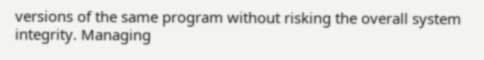versions of the same program without risking the overall system integrity. Managing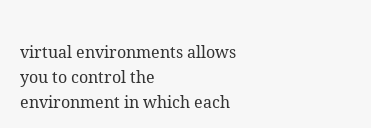virtual environments allows you to control the environment in which each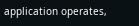application operates,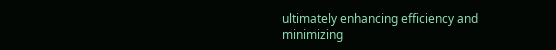ultimately enhancing efficiency and minimizing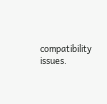compatibility issues.